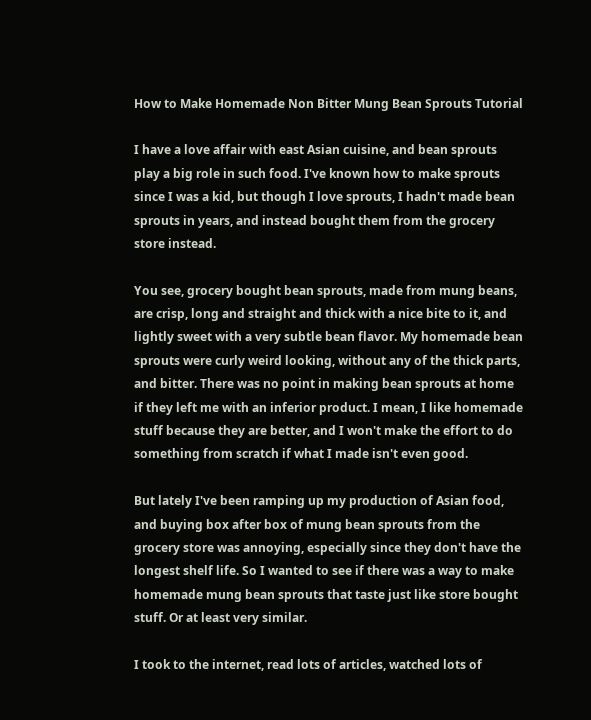How to Make Homemade Non Bitter Mung Bean Sprouts Tutorial

I have a love affair with east Asian cuisine, and bean sprouts play a big role in such food. I've known how to make sprouts since I was a kid, but though I love sprouts, I hadn't made bean sprouts in years, and instead bought them from the grocery store instead.

You see, grocery bought bean sprouts, made from mung beans, are crisp, long and straight and thick with a nice bite to it, and lightly sweet with a very subtle bean flavor. My homemade bean sprouts were curly weird looking, without any of the thick parts, and bitter. There was no point in making bean sprouts at home if they left me with an inferior product. I mean, I like homemade stuff because they are better, and I won't make the effort to do something from scratch if what I made isn't even good.

But lately I've been ramping up my production of Asian food, and buying box after box of mung bean sprouts from the grocery store was annoying, especially since they don't have the longest shelf life. So I wanted to see if there was a way to make homemade mung bean sprouts that taste just like store bought stuff. Or at least very similar.

I took to the internet, read lots of articles, watched lots of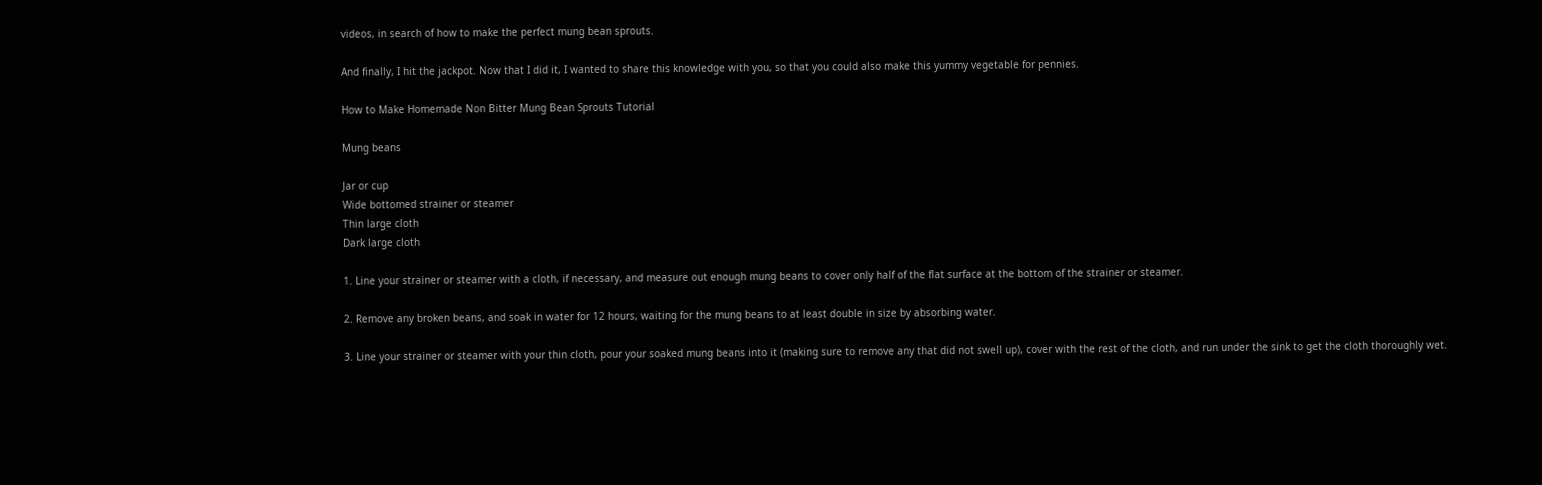videos, in search of how to make the perfect mung bean sprouts.

And finally, I hit the jackpot. Now that I did it, I wanted to share this knowledge with you, so that you could also make this yummy vegetable for pennies.

How to Make Homemade Non Bitter Mung Bean Sprouts Tutorial

Mung beans

Jar or cup
Wide bottomed strainer or steamer
Thin large cloth
Dark large cloth

1. Line your strainer or steamer with a cloth, if necessary, and measure out enough mung beans to cover only half of the flat surface at the bottom of the strainer or steamer.

2. Remove any broken beans, and soak in water for 12 hours, waiting for the mung beans to at least double in size by absorbing water.

3. Line your strainer or steamer with your thin cloth, pour your soaked mung beans into it (making sure to remove any that did not swell up), cover with the rest of the cloth, and run under the sink to get the cloth thoroughly wet.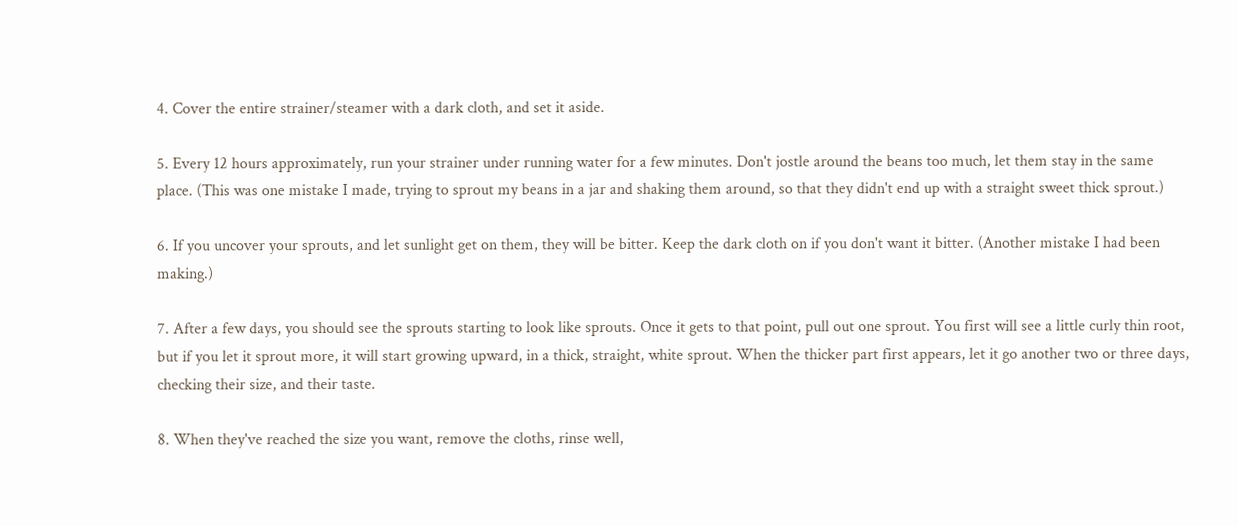4. Cover the entire strainer/steamer with a dark cloth, and set it aside.

5. Every 12 hours approximately, run your strainer under running water for a few minutes. Don't jostle around the beans too much, let them stay in the same place. (This was one mistake I made, trying to sprout my beans in a jar and shaking them around, so that they didn't end up with a straight sweet thick sprout.)

6. If you uncover your sprouts, and let sunlight get on them, they will be bitter. Keep the dark cloth on if you don't want it bitter. (Another mistake I had been making.)

7. After a few days, you should see the sprouts starting to look like sprouts. Once it gets to that point, pull out one sprout. You first will see a little curly thin root, but if you let it sprout more, it will start growing upward, in a thick, straight, white sprout. When the thicker part first appears, let it go another two or three days, checking their size, and their taste.

8. When they've reached the size you want, remove the cloths, rinse well,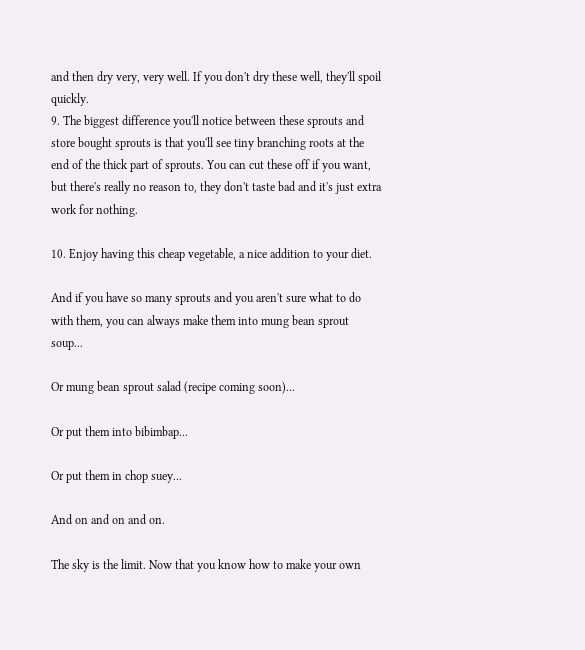and then dry very, very well. If you don't dry these well, they'll spoil quickly.
9. The biggest difference you'll notice between these sprouts and store bought sprouts is that you'll see tiny branching roots at the end of the thick part of sprouts. You can cut these off if you want, but there's really no reason to, they don't taste bad and it's just extra work for nothing.

10. Enjoy having this cheap vegetable, a nice addition to your diet.

And if you have so many sprouts and you aren't sure what to do with them, you can always make them into mung bean sprout soup...

Or mung bean sprout salad (recipe coming soon)...

Or put them into bibimbap...

Or put them in chop suey...

And on and on and on.

The sky is the limit. Now that you know how to make your own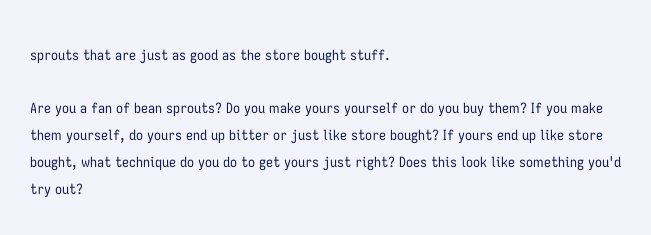sprouts that are just as good as the store bought stuff.

Are you a fan of bean sprouts? Do you make yours yourself or do you buy them? If you make them yourself, do yours end up bitter or just like store bought? If yours end up like store bought, what technique do you do to get yours just right? Does this look like something you'd try out?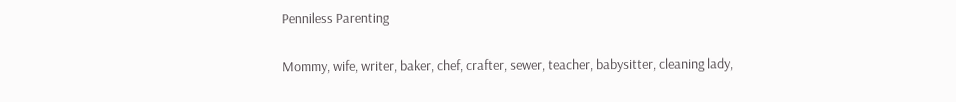Penniless Parenting

Mommy, wife, writer, baker, chef, crafter, sewer, teacher, babysitter, cleaning lady,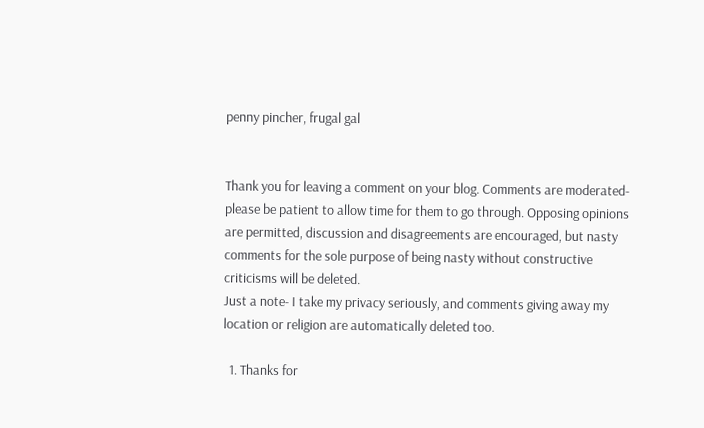penny pincher, frugal gal


Thank you for leaving a comment on your blog. Comments are moderated- please be patient to allow time for them to go through. Opposing opinions are permitted, discussion and disagreements are encouraged, but nasty comments for the sole purpose of being nasty without constructive criticisms will be deleted.
Just a note- I take my privacy seriously, and comments giving away my location or religion are automatically deleted too.

  1. Thanks for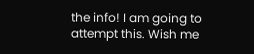the info! I am going to attempt this. Wish me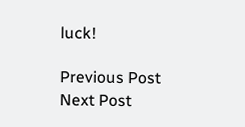luck!

Previous Post Next Post